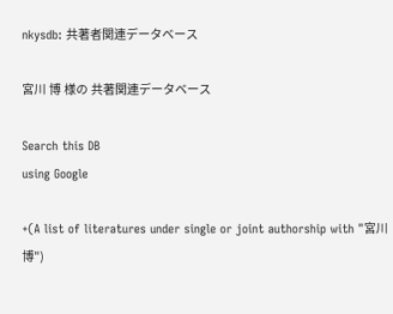nkysdb: 共著者関連データベース

宮川 博 様の 共著関連データベース

Search this DB
using Google

+(A list of literatures under single or joint authorship with "宮川 博")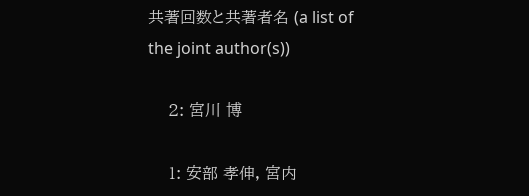共著回数と共著者名 (a list of the joint author(s))

    2: 宮川 博

    1: 安部 孝伸, 宮内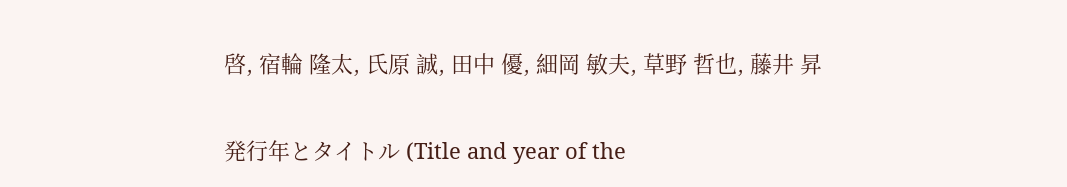啓, 宿輪 隆太, 氏原 誠, 田中 優, 細岡 敏夫, 草野 哲也, 藤井 昇

発行年とタイトル (Title and year of the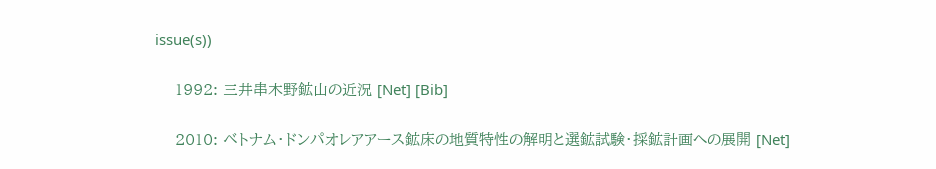issue(s))

    1992: 三井串木野鉱山の近況 [Net] [Bib]

    2010: ベトナム・ドンパオレアアース鉱床の地質特性の解明と選鉱試験・採鉱計画への展開 [Net]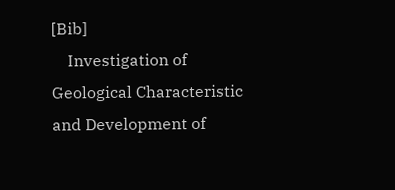[Bib]
    Investigation of Geological Characteristic and Development of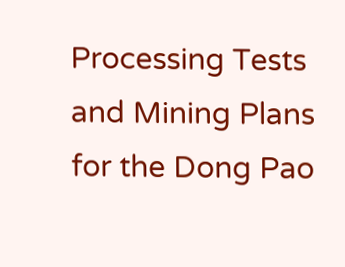Processing Tests and Mining Plans for the Dong Pao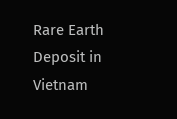Rare Earth Deposit in Vietnam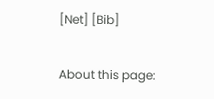[Net] [Bib]

About this page: